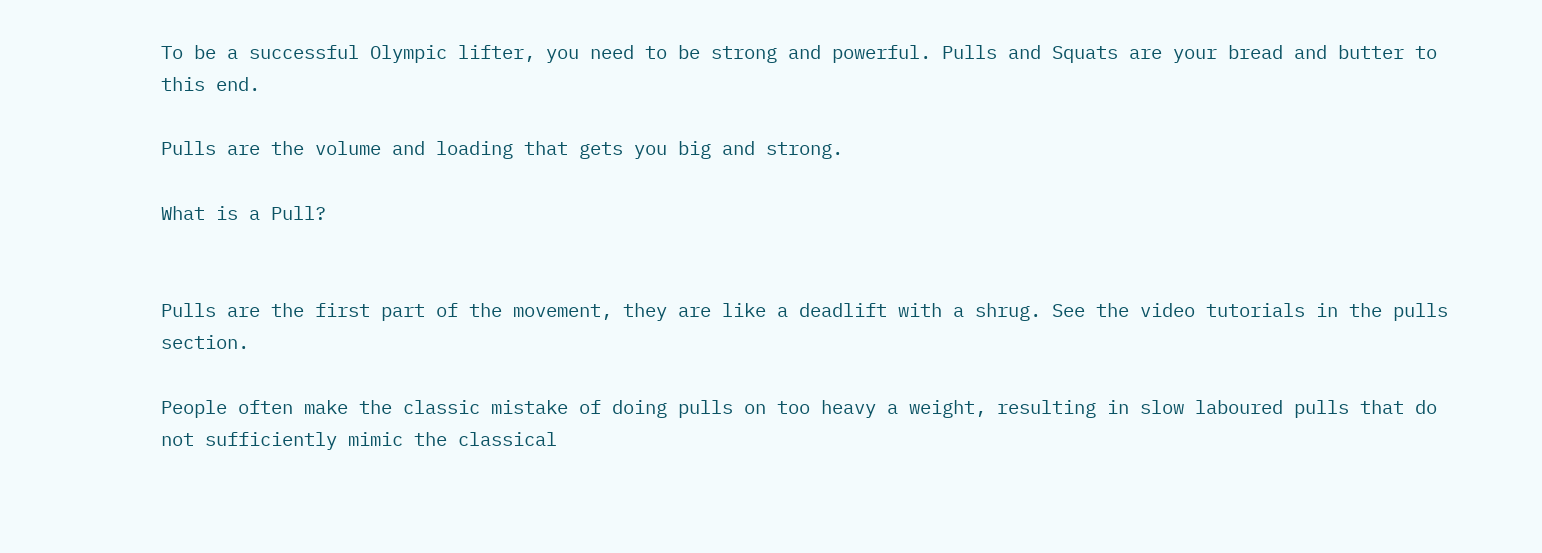To be a successful Olympic lifter, you need to be strong and powerful. Pulls and Squats are your bread and butter to this end.

Pulls are the volume and loading that gets you big and strong.

What is a Pull?


Pulls are the first part of the movement, they are like a deadlift with a shrug. See the video tutorials in the pulls section.

People often make the classic mistake of doing pulls on too heavy a weight, resulting in slow laboured pulls that do not sufficiently mimic the classical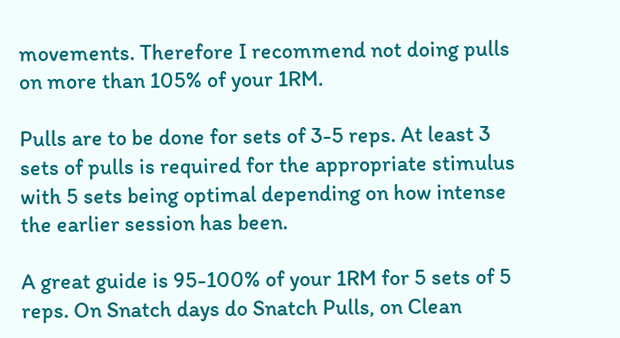movements. Therefore I recommend not doing pulls on more than 105% of your 1RM.

Pulls are to be done for sets of 3-5 reps. At least 3 sets of pulls is required for the appropriate stimulus with 5 sets being optimal depending on how intense the earlier session has been.

A great guide is 95-100% of your 1RM for 5 sets of 5 reps. On Snatch days do Snatch Pulls, on Clean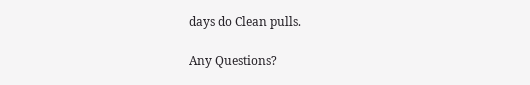days do Clean pulls.

Any Questions?